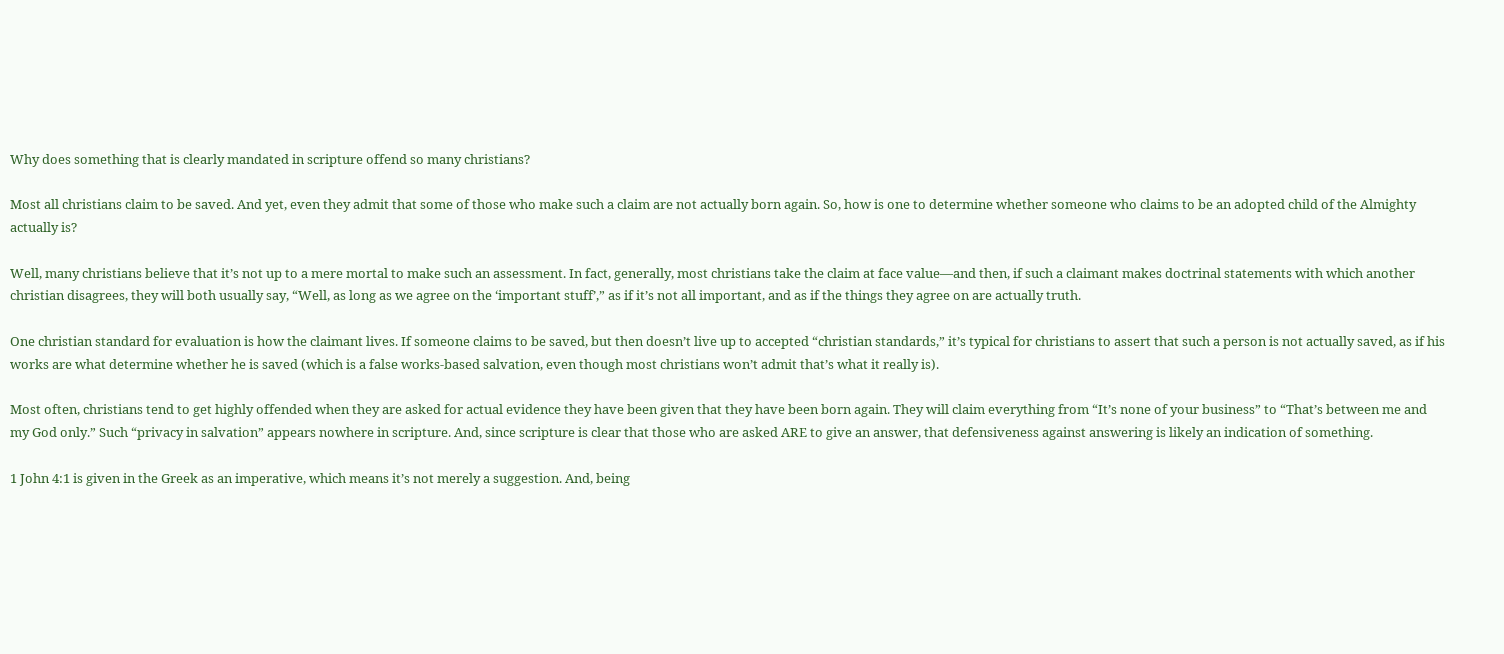Why does something that is clearly mandated in scripture offend so many christians?

Most all christians claim to be saved. And yet, even they admit that some of those who make such a claim are not actually born again. So, how is one to determine whether someone who claims to be an adopted child of the Almighty actually is?

Well, many christians believe that it’s not up to a mere mortal to make such an assessment. In fact, generally, most christians take the claim at face value—and then, if such a claimant makes doctrinal statements with which another christian disagrees, they will both usually say, “Well, as long as we agree on the ‘important stuff’,” as if it’s not all important, and as if the things they agree on are actually truth.

One christian standard for evaluation is how the claimant lives. If someone claims to be saved, but then doesn’t live up to accepted “christian standards,” it’s typical for christians to assert that such a person is not actually saved, as if his works are what determine whether he is saved (which is a false works-based salvation, even though most christians won’t admit that’s what it really is).

Most often, christians tend to get highly offended when they are asked for actual evidence they have been given that they have been born again. They will claim everything from “It’s none of your business” to “That’s between me and my God only.” Such “privacy in salvation” appears nowhere in scripture. And, since scripture is clear that those who are asked ARE to give an answer, that defensiveness against answering is likely an indication of something.

1 John 4:1 is given in the Greek as an imperative, which means it’s not merely a suggestion. And, being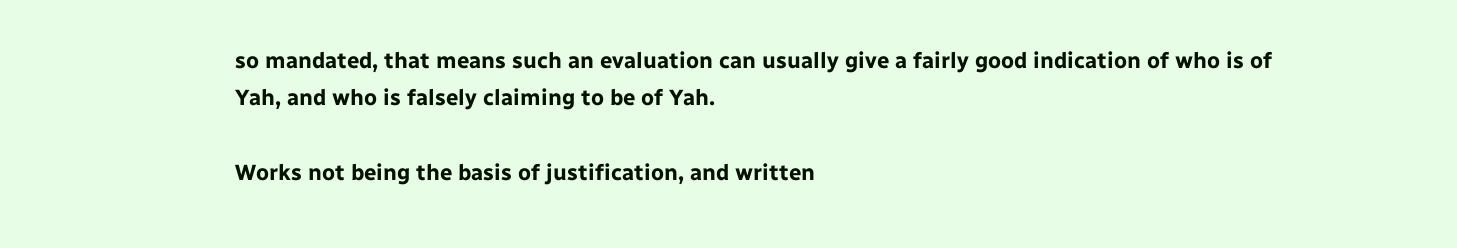so mandated, that means such an evaluation can usually give a fairly good indication of who is of Yah, and who is falsely claiming to be of Yah.

Works not being the basis of justification, and written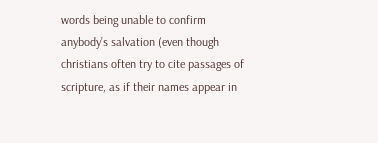words being unable to confirm anybody’s salvation (even though christians often try to cite passages of scripture, as if their names appear in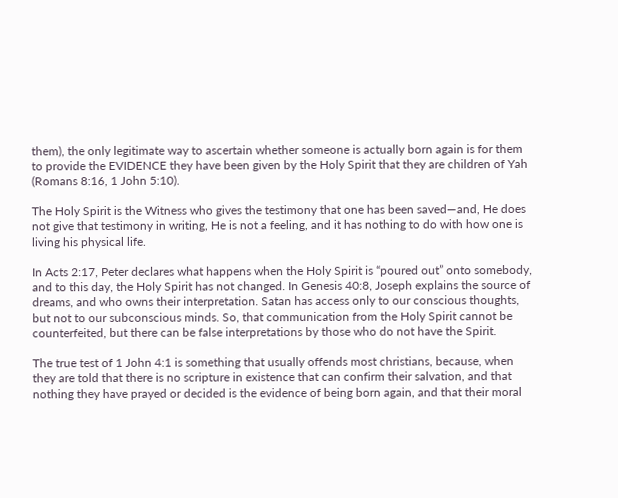them), the only legitimate way to ascertain whether someone is actually born again is for them to provide the EVIDENCE they have been given by the Holy Spirit that they are children of Yah (Romans 8:16, 1 John 5:10).

The Holy Spirit is the Witness who gives the testimony that one has been saved—and, He does not give that testimony in writing, He is not a feeling, and it has nothing to do with how one is living his physical life.

In Acts 2:17, Peter declares what happens when the Holy Spirit is “poured out” onto somebody, and to this day, the Holy Spirit has not changed. In Genesis 40:8, Joseph explains the source of dreams, and who owns their interpretation. Satan has access only to our conscious thoughts, but not to our subconscious minds. So, that communication from the Holy Spirit cannot be counterfeited, but there can be false interpretations by those who do not have the Spirit.

The true test of 1 John 4:1 is something that usually offends most christians, because, when they are told that there is no scripture in existence that can confirm their salvation, and that nothing they have prayed or decided is the evidence of being born again, and that their moral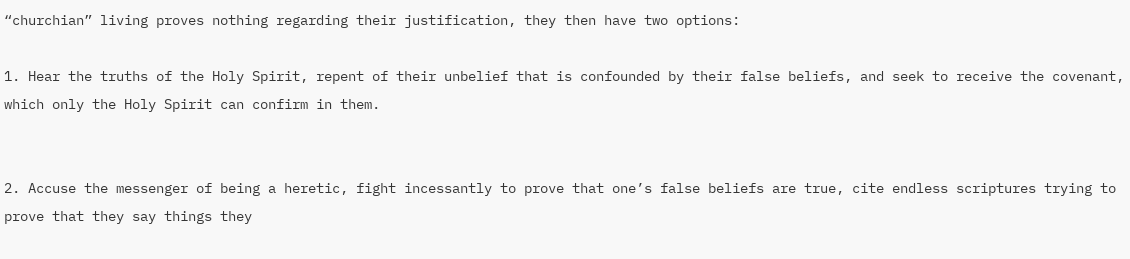“churchian” living proves nothing regarding their justification, they then have two options:

1. Hear the truths of the Holy Spirit, repent of their unbelief that is confounded by their false beliefs, and seek to receive the covenant, which only the Holy Spirit can confirm in them.


2. Accuse the messenger of being a heretic, fight incessantly to prove that one’s false beliefs are true, cite endless scriptures trying to prove that they say things they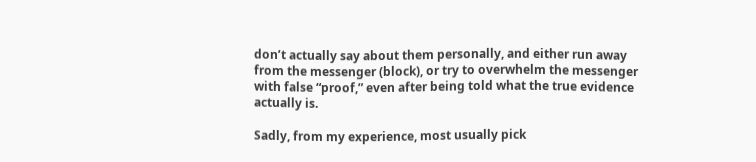don’t actually say about them personally, and either run away from the messenger (block), or try to overwhelm the messenger with false “proof,” even after being told what the true evidence actually is.

Sadly, from my experience, most usually pick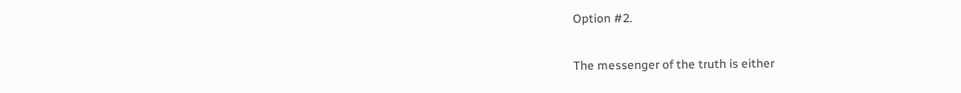Option #2.

The messenger of the truth is either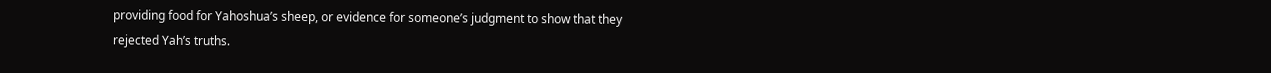providing food for Yahoshua’s sheep, or evidence for someone’s judgment to show that they rejected Yah’s truths.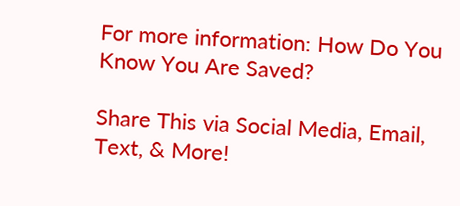For more information: How Do You Know You Are Saved?

Share This via Social Media, Email, Text, & More!